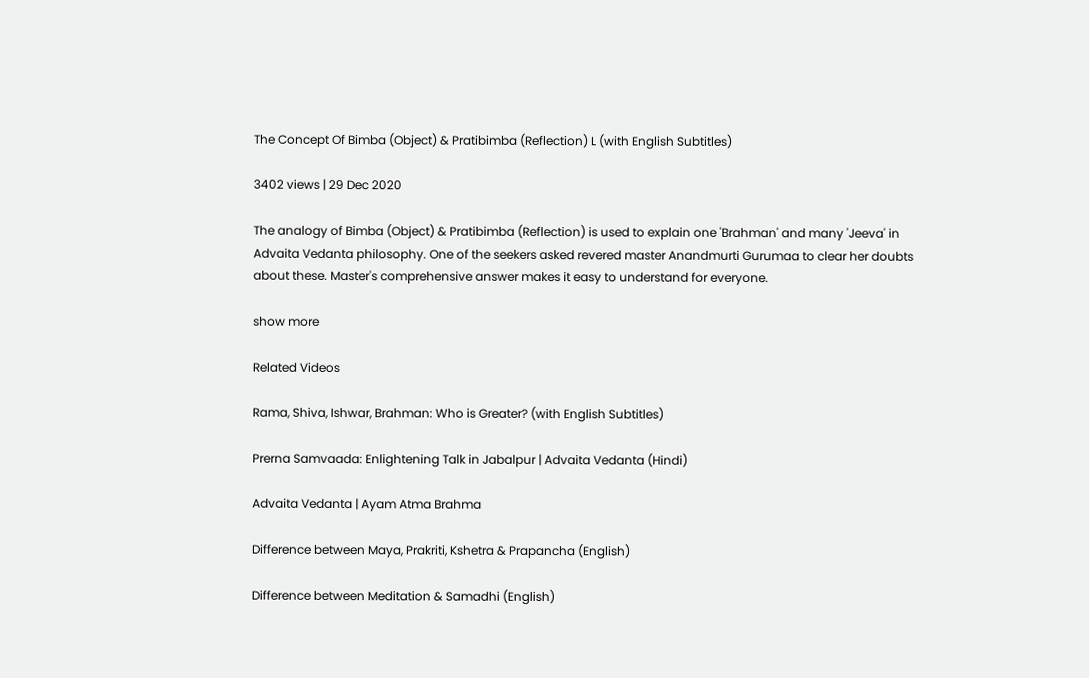The Concept Of Bimba (Object) & Pratibimba (Reflection) L (with English Subtitles)

3402 views | 29 Dec 2020

The analogy of Bimba (Object) & Pratibimba (Reflection) is used to explain one 'Brahman' and many 'Jeeva' in Advaita Vedanta philosophy. One of the seekers asked revered master Anandmurti Gurumaa to clear her doubts about these. Master's comprehensive answer makes it easy to understand for everyone.

show more

Related Videos

Rama, Shiva, Ishwar, Brahman: Who is Greater? (with English Subtitles)

Prerna Samvaada: Enlightening Talk in Jabalpur | Advaita Vedanta (Hindi)

Advaita Vedanta | Ayam Atma Brahma

Difference between Maya, Prakriti, Kshetra & Prapancha (English)

Difference between Meditation & Samadhi (English)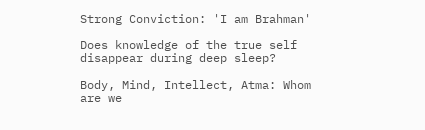Strong Conviction: 'I am Brahman'

Does knowledge of the true self disappear during deep sleep?

Body, Mind, Intellect, Atma: Whom are we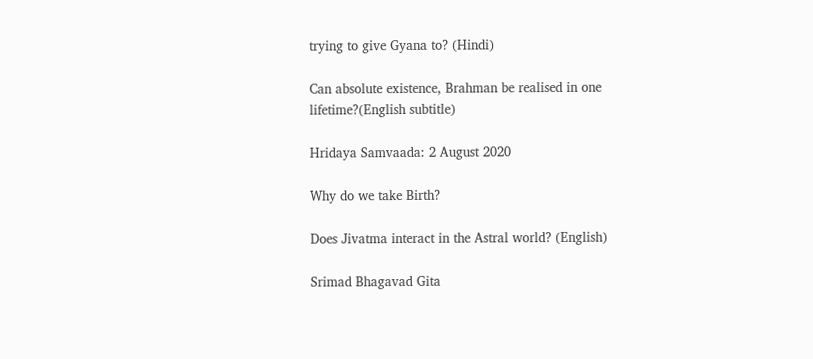trying to give Gyana to? (Hindi)

Can absolute existence, Brahman be realised in one lifetime?(English subtitle)

Hridaya Samvaada: 2 August 2020

Why do we take Birth?

Does Jivatma interact in the Astral world? (English)

Srimad Bhagavad Gita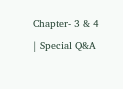Chapter- 3 & 4 | Special Q&A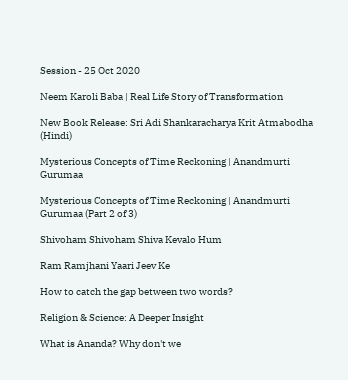Session - 25 Oct 2020

Neem Karoli Baba | Real Life Story of Transformation

New Book Release: Sri Adi Shankaracharya Krit Atmabodha (Hindi)

Mysterious Concepts of Time Reckoning | Anandmurti Gurumaa

Mysterious Concepts of Time Reckoning | Anandmurti Gurumaa (Part 2 of 3)

Shivoham Shivoham Shiva Kevalo Hum

Ram Ramjhani Yaari Jeev Ke

How to catch the gap between two words?

Religion & Science: A Deeper Insight

What is Ananda? Why don't we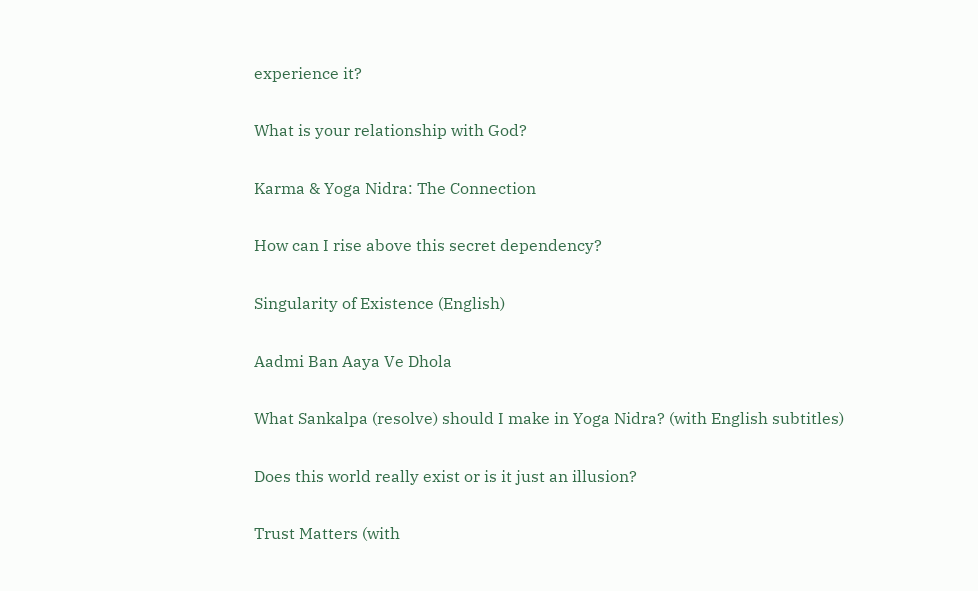experience it?

What is your relationship with God?

Karma & Yoga Nidra: The Connection

How can I rise above this secret dependency?

Singularity of Existence (English)

Aadmi Ban Aaya Ve Dhola

What Sankalpa (resolve) should I make in Yoga Nidra? (with English subtitles)

Does this world really exist or is it just an illusion?

Trust Matters (with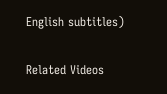English subtitles)

Related Videos